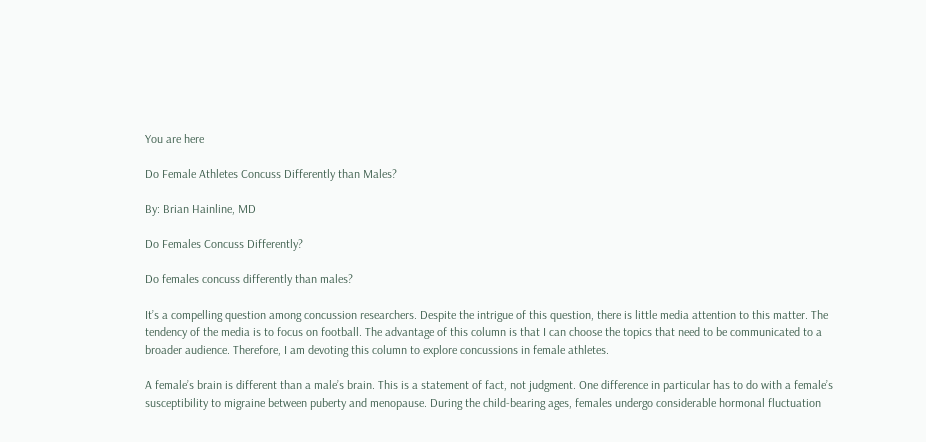You are here

Do Female Athletes Concuss Differently than Males?

By: Brian Hainline, MD

Do Females Concuss Differently?

Do females concuss differently than males?

It’s a compelling question among concussion researchers. Despite the intrigue of this question, there is little media attention to this matter. The tendency of the media is to focus on football. The advantage of this column is that I can choose the topics that need to be communicated to a broader audience. Therefore, I am devoting this column to explore concussions in female athletes.

A female’s brain is different than a male’s brain. This is a statement of fact, not judgment. One difference in particular has to do with a female’s susceptibility to migraine between puberty and menopause. During the child-bearing ages, females undergo considerable hormonal fluctuation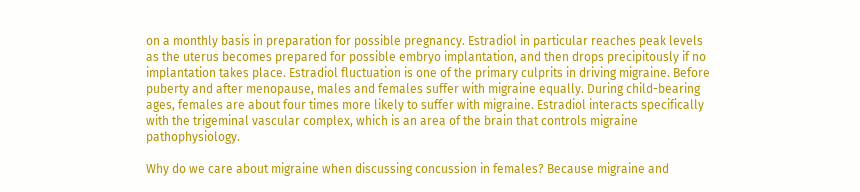on a monthly basis in preparation for possible pregnancy. Estradiol in particular reaches peak levels as the uterus becomes prepared for possible embryo implantation, and then drops precipitously if no implantation takes place. Estradiol fluctuation is one of the primary culprits in driving migraine. Before puberty and after menopause, males and females suffer with migraine equally. During child-bearing ages, females are about four times more likely to suffer with migraine. Estradiol interacts specifically with the trigeminal vascular complex, which is an area of the brain that controls migraine pathophysiology.

Why do we care about migraine when discussing concussion in females? Because migraine and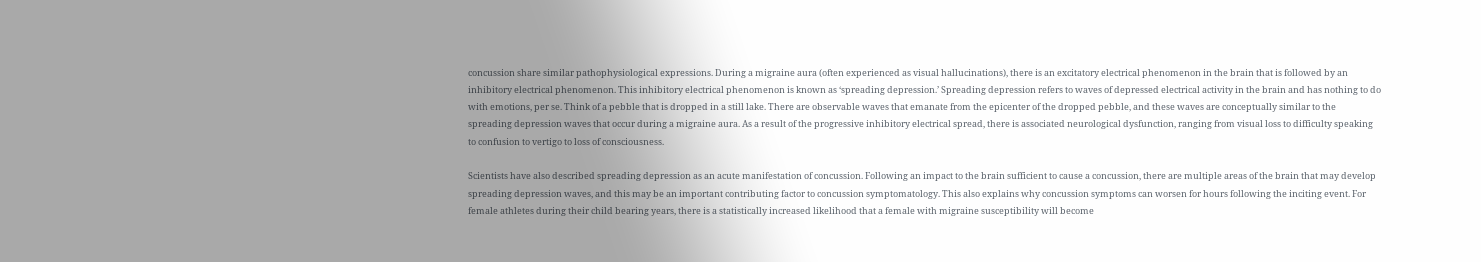concussion share similar pathophysiological expressions. During a migraine aura (often experienced as visual hallucinations), there is an excitatory electrical phenomenon in the brain that is followed by an inhibitory electrical phenomenon. This inhibitory electrical phenomenon is known as ‘spreading depression.’ Spreading depression refers to waves of depressed electrical activity in the brain and has nothing to do with emotions, per se. Think of a pebble that is dropped in a still lake. There are observable waves that emanate from the epicenter of the dropped pebble, and these waves are conceptually similar to the spreading depression waves that occur during a migraine aura. As a result of the progressive inhibitory electrical spread, there is associated neurological dysfunction, ranging from visual loss to difficulty speaking to confusion to vertigo to loss of consciousness.

Scientists have also described spreading depression as an acute manifestation of concussion. Following an impact to the brain sufficient to cause a concussion, there are multiple areas of the brain that may develop spreading depression waves, and this may be an important contributing factor to concussion symptomatology. This also explains why concussion symptoms can worsen for hours following the inciting event. For female athletes during their child bearing years, there is a statistically increased likelihood that a female with migraine susceptibility will become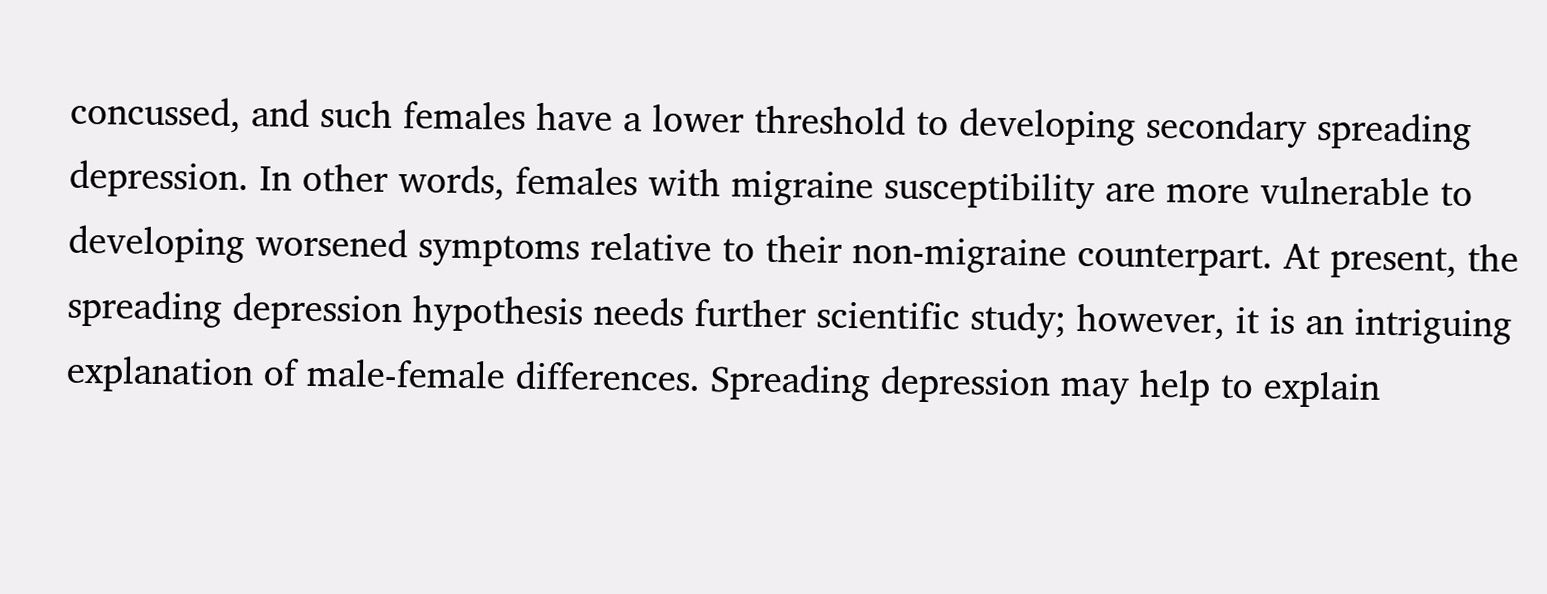concussed, and such females have a lower threshold to developing secondary spreading depression. In other words, females with migraine susceptibility are more vulnerable to developing worsened symptoms relative to their non-migraine counterpart. At present, the spreading depression hypothesis needs further scientific study; however, it is an intriguing explanation of male-female differences. Spreading depression may help to explain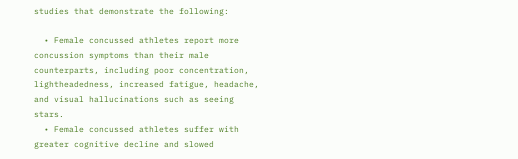studies that demonstrate the following:

  • Female concussed athletes report more concussion symptoms than their male counterparts, including poor concentration, lightheadedness, increased fatigue, headache, and visual hallucinations such as seeing stars.
  • Female concussed athletes suffer with greater cognitive decline and slowed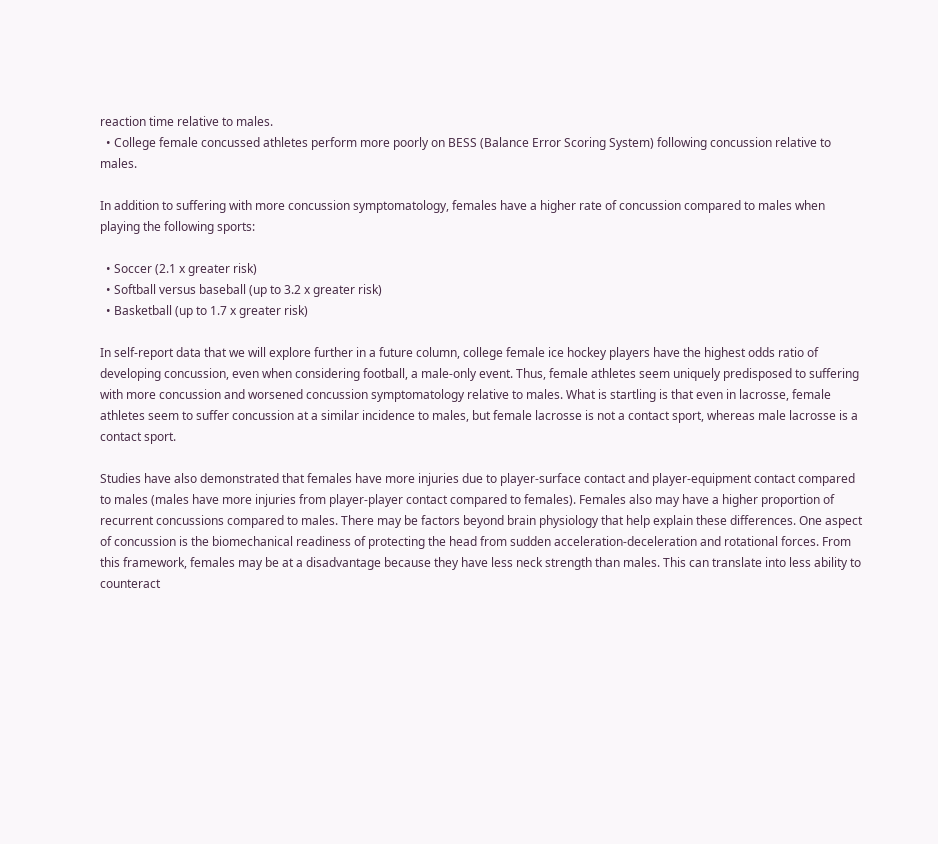reaction time relative to males.
  • College female concussed athletes perform more poorly on BESS (Balance Error Scoring System) following concussion relative to males.

In addition to suffering with more concussion symptomatology, females have a higher rate of concussion compared to males when playing the following sports:

  • Soccer (2.1 x greater risk)
  • Softball versus baseball (up to 3.2 x greater risk)
  • Basketball (up to 1.7 x greater risk)

In self-report data that we will explore further in a future column, college female ice hockey players have the highest odds ratio of developing concussion, even when considering football, a male-only event. Thus, female athletes seem uniquely predisposed to suffering with more concussion and worsened concussion symptomatology relative to males. What is startling is that even in lacrosse, female athletes seem to suffer concussion at a similar incidence to males, but female lacrosse is not a contact sport, whereas male lacrosse is a contact sport.

Studies have also demonstrated that females have more injuries due to player-surface contact and player-equipment contact compared to males (males have more injuries from player-player contact compared to females). Females also may have a higher proportion of recurrent concussions compared to males. There may be factors beyond brain physiology that help explain these differences. One aspect of concussion is the biomechanical readiness of protecting the head from sudden acceleration-deceleration and rotational forces. From this framework, females may be at a disadvantage because they have less neck strength than males. This can translate into less ability to counteract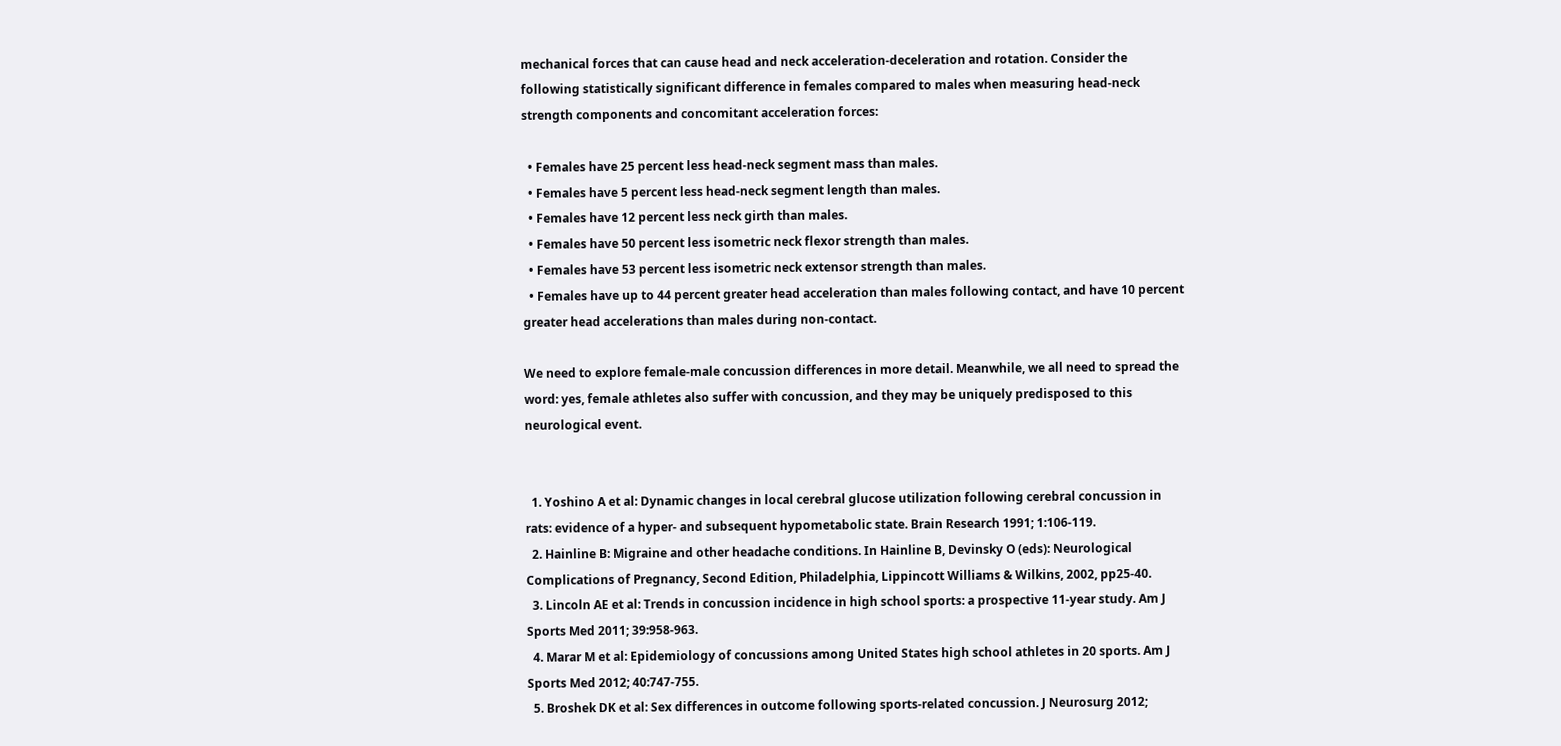mechanical forces that can cause head and neck acceleration-deceleration and rotation. Consider the following statistically significant difference in females compared to males when measuring head-neck strength components and concomitant acceleration forces:

  • Females have 25 percent less head-neck segment mass than males.
  • Females have 5 percent less head-neck segment length than males.
  • Females have 12 percent less neck girth than males.
  • Females have 50 percent less isometric neck flexor strength than males.
  • Females have 53 percent less isometric neck extensor strength than males.
  • Females have up to 44 percent greater head acceleration than males following contact, and have 10 percent greater head accelerations than males during non-contact.

We need to explore female-male concussion differences in more detail. Meanwhile, we all need to spread the word: yes, female athletes also suffer with concussion, and they may be uniquely predisposed to this neurological event.


  1. Yoshino A et al: Dynamic changes in local cerebral glucose utilization following cerebral concussion in rats: evidence of a hyper- and subsequent hypometabolic state. Brain Research 1991; 1:106-119.
  2. Hainline B: Migraine and other headache conditions. In Hainline B, Devinsky O (eds): Neurological Complications of Pregnancy, Second Edition, Philadelphia, Lippincott Williams & Wilkins, 2002, pp25-40.
  3. Lincoln AE et al: Trends in concussion incidence in high school sports: a prospective 11-year study. Am J Sports Med 2011; 39:958-963.
  4. Marar M et al: Epidemiology of concussions among United States high school athletes in 20 sports. Am J Sports Med 2012; 40:747-755.
  5. Broshek DK et al: Sex differences in outcome following sports-related concussion. J Neurosurg 2012;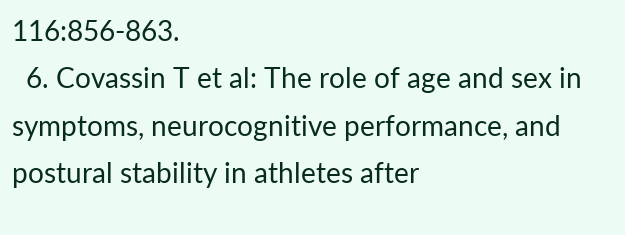116:856-863.
  6. Covassin T et al: The role of age and sex in symptoms, neurocognitive performance, and postural stability in athletes after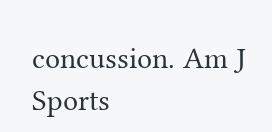concussion. Am J Sports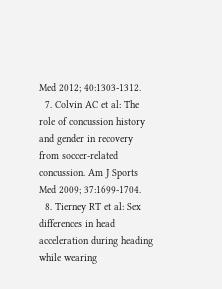Med 2012; 40:1303-1312.
  7. Colvin AC et al: The role of concussion history and gender in recovery from soccer-related concussion. Am J Sports Med 2009; 37:1699-1704.
  8. Tierney RT et al: Sex differences in head acceleration during heading while wearing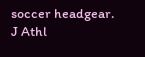soccer headgear. J Athl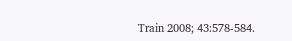Train 2008; 43:578-584.